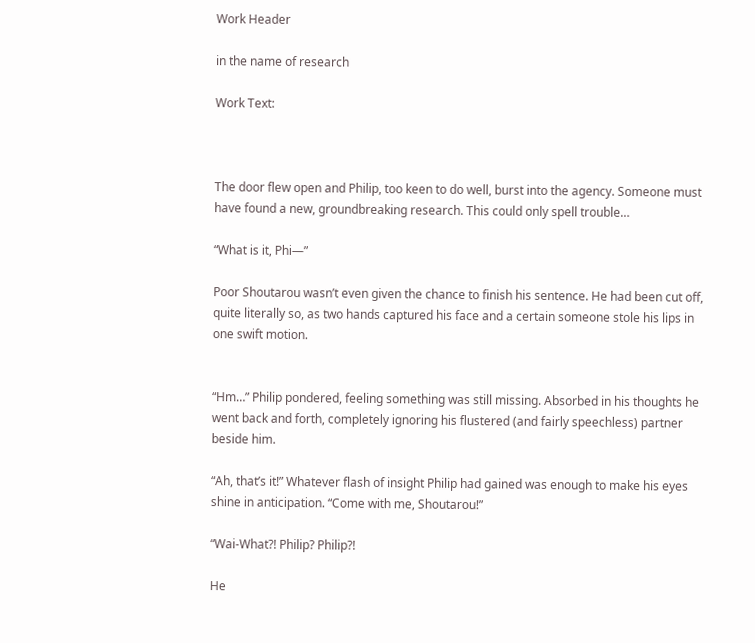Work Header

in the name of research

Work Text:



The door flew open and Philip, too keen to do well, burst into the agency. Someone must have found a new, groundbreaking research. This could only spell trouble…

“What is it, Phi—”

Poor Shoutarou wasn’t even given the chance to finish his sentence. He had been cut off, quite literally so, as two hands captured his face and a certain someone stole his lips in one swift motion.


“Hm…” Philip pondered, feeling something was still missing. Absorbed in his thoughts he went back and forth, completely ignoring his flustered (and fairly speechless) partner beside him.

“Ah, that’s it!” Whatever flash of insight Philip had gained was enough to make his eyes shine in anticipation. “Come with me, Shoutarou!”

“Wai-What?! Philip? Philip?!

He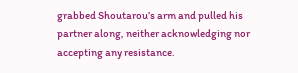grabbed Shoutarou’s arm and pulled his partner along, neither acknowledging nor accepting any resistance.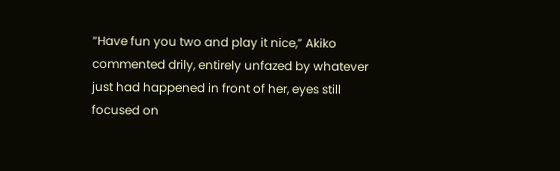“Have fun you two and play it nice,” Akiko commented drily, entirely unfazed by whatever just had happened in front of her, eyes still focused on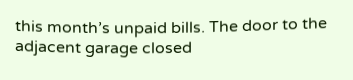this month’s unpaid bills. The door to the adjacent garage closed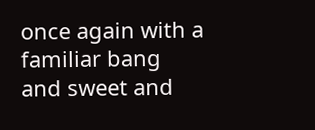once again with a familiar bang and sweet and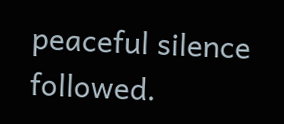peaceful silence followed.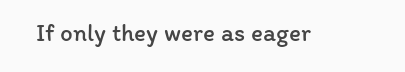If only they were as eager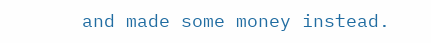and made some money instead.